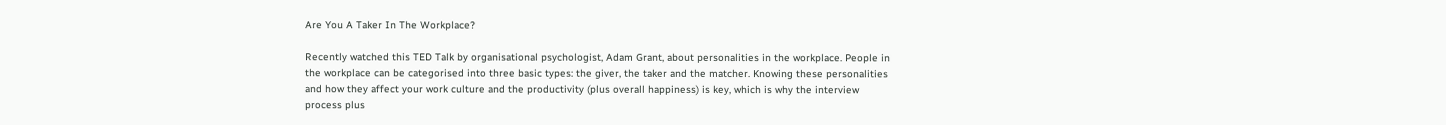Are You A Taker In The Workplace?

Recently watched this TED Talk by organisational psychologist, Adam Grant, about personalities in the workplace. People in the workplace can be categorised into three basic types: the giver, the taker and the matcher. Knowing these personalities and how they affect your work culture and the productivity (plus overall happiness) is key, which is why the interview process plus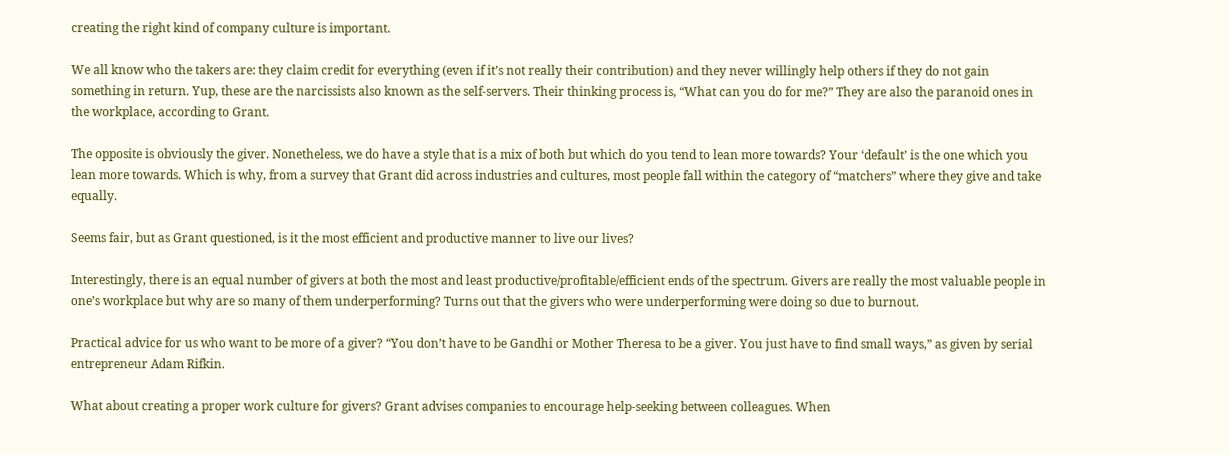creating the right kind of company culture is important.

We all know who the takers are: they claim credit for everything (even if it’s not really their contribution) and they never willingly help others if they do not gain something in return. Yup, these are the narcissists also known as the self-servers. Their thinking process is, “What can you do for me?” They are also the paranoid ones in the workplace, according to Grant.

The opposite is obviously the giver. Nonetheless, we do have a style that is a mix of both but which do you tend to lean more towards? Your ‘default’ is the one which you lean more towards. Which is why, from a survey that Grant did across industries and cultures, most people fall within the category of “matchers” where they give and take equally.

Seems fair, but as Grant questioned, is it the most efficient and productive manner to live our lives?

Interestingly, there is an equal number of givers at both the most and least productive/profitable/efficient ends of the spectrum. Givers are really the most valuable people in one’s workplace but why are so many of them underperforming? Turns out that the givers who were underperforming were doing so due to burnout.

Practical advice for us who want to be more of a giver? “You don’t have to be Gandhi or Mother Theresa to be a giver. You just have to find small ways,” as given by serial entrepreneur Adam Rifkin.

What about creating a proper work culture for givers? Grant advises companies to encourage help-seeking between colleagues. When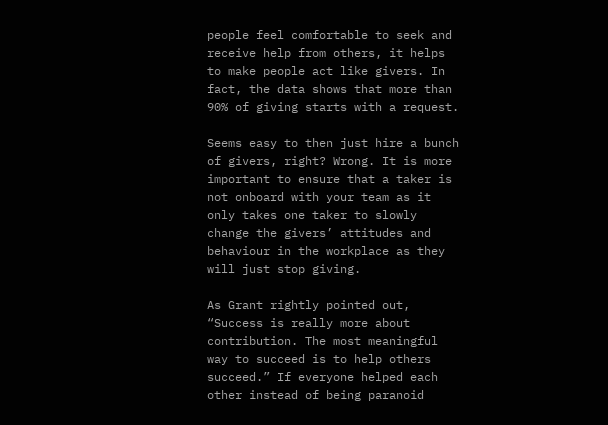people feel comfortable to seek and receive help from others, it helps to make people act like givers. In fact, the data shows that more than 90% of giving starts with a request.

Seems easy to then just hire a bunch of givers, right? Wrong. It is more important to ensure that a taker is not onboard with your team as it only takes one taker to slowly change the givers’ attitudes and behaviour in the workplace as they will just stop giving.

As Grant rightly pointed out, “Success is really more about contribution. The most meaningful way to succeed is to help others succeed.” If everyone helped each other instead of being paranoid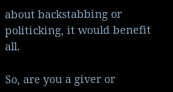about backstabbing or politicking, it would benefit all.

So, are you a giver or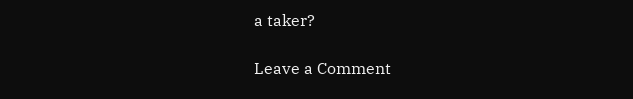a taker?

Leave a Comment